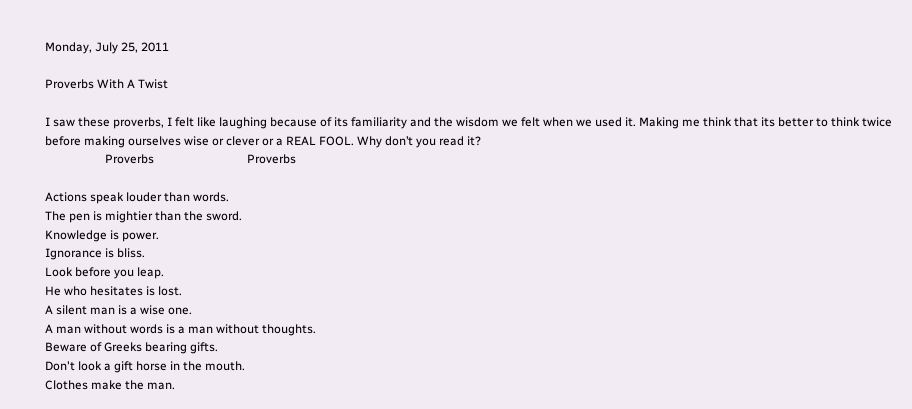Monday, July 25, 2011

Proverbs With A Twist

I saw these proverbs, I felt like laughing because of its familiarity and the wisdom we felt when we used it. Making me think that its better to think twice before making ourselves wise or clever or a REAL FOOL. Why don’t you read it?
                    Proverbs                               Proverbs

Actions speak louder than words.
The pen is mightier than the sword.
Knowledge is power.
Ignorance is bliss.
Look before you leap.
He who hesitates is lost.
A silent man is a wise one.
A man without words is a man without thoughts.
Beware of Greeks bearing gifts.
Don't look a gift horse in the mouth.
Clothes make the man.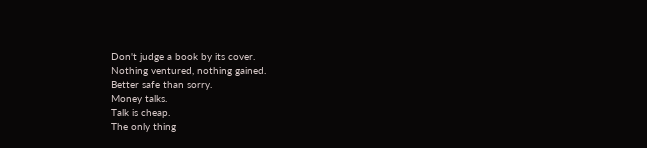Don't judge a book by its cover.
Nothing ventured, nothing gained.
Better safe than sorry.
Money talks.
Talk is cheap.
The only thing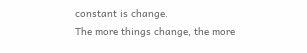constant is change.
The more things change, the more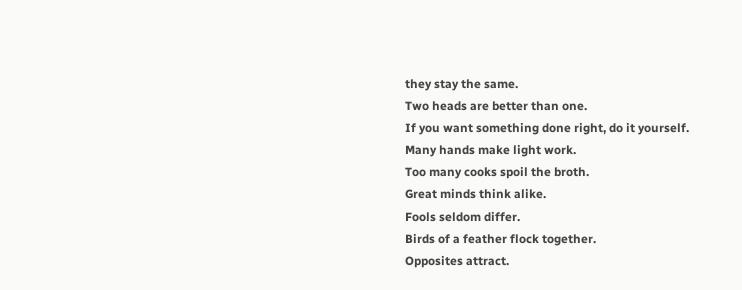they stay the same.
Two heads are better than one.
If you want something done right, do it yourself.
Many hands make light work.
Too many cooks spoil the broth.
Great minds think alike.
Fools seldom differ.
Birds of a feather flock together.
Opposites attract.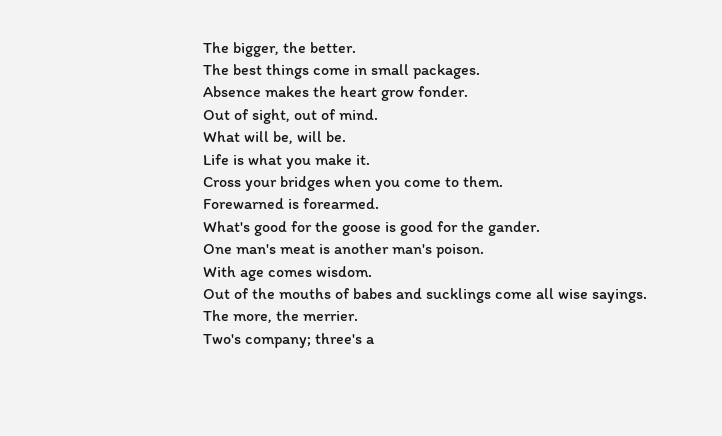The bigger, the better.
The best things come in small packages.
Absence makes the heart grow fonder.
Out of sight, out of mind.
What will be, will be.
Life is what you make it.
Cross your bridges when you come to them.
Forewarned is forearmed.
What's good for the goose is good for the gander.
One man's meat is another man's poison.
With age comes wisdom.
Out of the mouths of babes and sucklings come all wise sayings.
The more, the merrier.
Two's company; three's a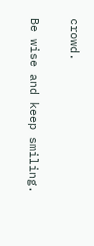crowd.

Be wise and keep smiling.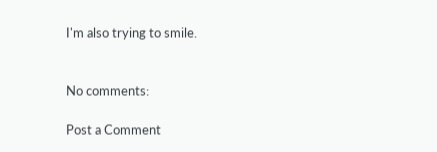I'm also trying to smile.


No comments:

Post a Comment